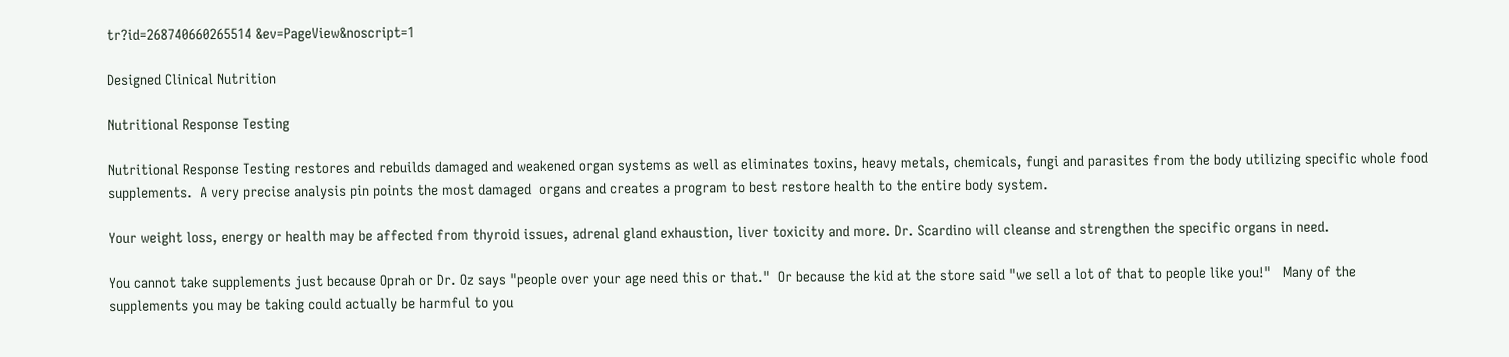tr?id=268740660265514 &ev=PageView&noscript=1

Designed Clinical Nutrition

Nutritional Response Testing

Nutritional Response Testing restores and rebuilds damaged and weakened organ systems as well as eliminates toxins, heavy metals, chemicals, fungi and parasites from the body utilizing specific whole food supplements.  A very precise analysis pin points the most damaged  organs and creates a program to best restore health to the entire body system.

Your weight loss, energy or health may be affected from thyroid issues, adrenal gland exhaustion, liver toxicity and more. Dr. Scardino will cleanse and strengthen the specific organs in need.

You cannot take supplements just because Oprah or Dr. Oz says "people over your age need this or that."  Or because the kid at the store said "we sell a lot of that to people like you!"   Many of the supplements you may be taking could actually be harmful to you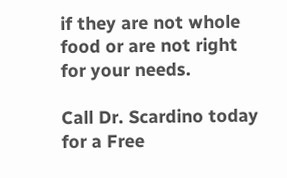if they are not whole food or are not right for your needs.

Call Dr. Scardino today for a Free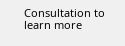Consultation to learn more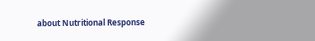about Nutritional Response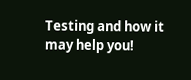Testing and how it may help you!